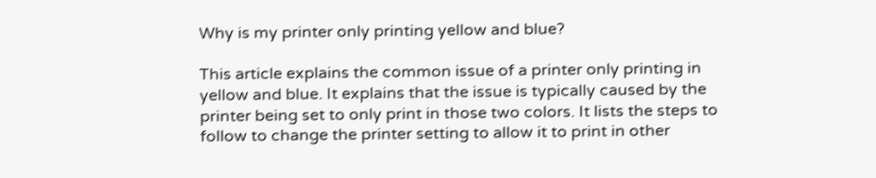Why is my printer only printing yellow and blue?

This article explains the common issue of a printer only printing in yellow and blue. It explains that the issue is typically caused by the printer being set to only print in those two colors. It lists the steps to follow to change the printer setting to allow it to print in other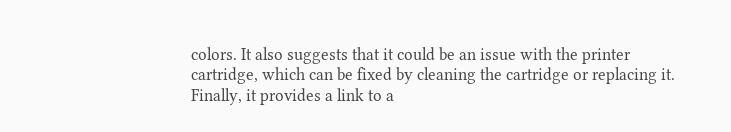colors. It also suggests that it could be an issue with the printer cartridge, which can be fixed by cleaning the cartridge or replacing it. Finally, it provides a link to a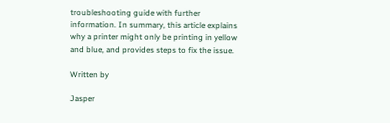troubleshooting guide with further information. In summary, this article explains why a printer might only be printing in yellow and blue, and provides steps to fix the issue.

Written by

Jasper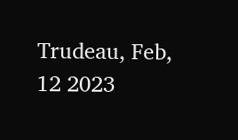Trudeau, Feb, 12 2023